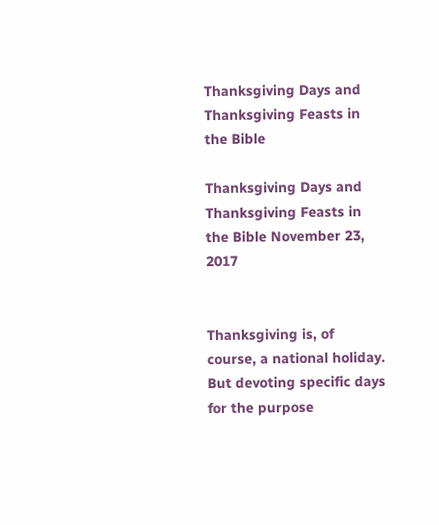Thanksgiving Days and Thanksgiving Feasts in the Bible

Thanksgiving Days and Thanksgiving Feasts in the Bible November 23, 2017


Thanksgiving is, of course, a national holiday.  But devoting specific days for the purpose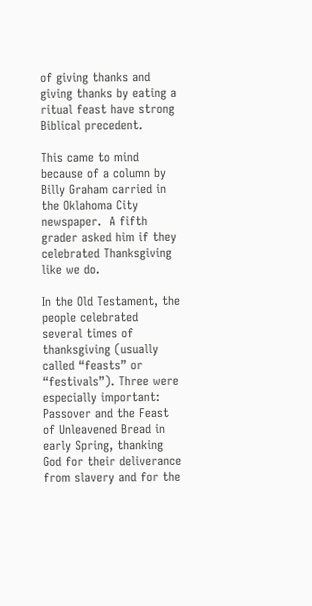of giving thanks and giving thanks by eating a ritual feast have strong Biblical precedent.

This came to mind because of a column by Billy Graham carried in the Oklahoma City newspaper.  A fifth grader asked him if they celebrated Thanksgiving like we do.

In the Old Testament, the people celebrated several times of thanksgiving (usually called “feasts” or “festivals”). Three were especially important: Passover and the Feast of Unleavened Bread in early Spring, thanking God for their deliverance from slavery and for the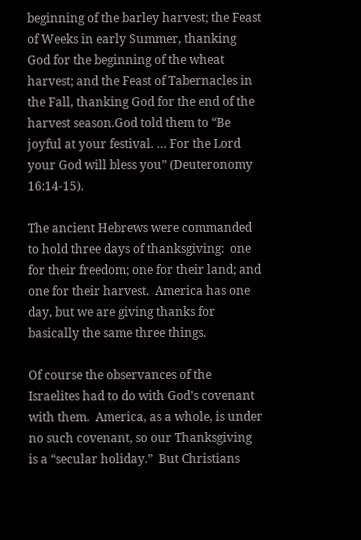beginning of the barley harvest; the Feast of Weeks in early Summer, thanking God for the beginning of the wheat harvest; and the Feast of Tabernacles in the Fall, thanking God for the end of the harvest season.God told them to “Be joyful at your festival. … For the Lord your God will bless you” (Deuteronomy 16:14-15).

The ancient Hebrews were commanded to hold three days of thanksgiving:  one for their freedom; one for their land; and one for their harvest.  America has one day, but we are giving thanks for basically the same three things.

Of course the observances of the Israelites had to do with God’s covenant with them.  America, as a whole, is under no such covenant, so our Thanksgiving is a “secular holiday.”  But Christians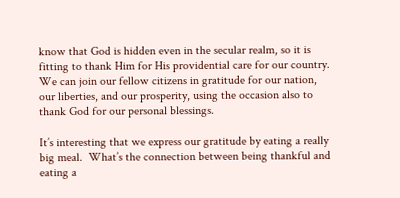know that God is hidden even in the secular realm, so it is fitting to thank Him for His providential care for our country.  We can join our fellow citizens in gratitude for our nation, our liberties, and our prosperity, using the occasion also to thank God for our personal blessings.

It’s interesting that we express our gratitude by eating a really big meal.  What’s the connection between being thankful and eating a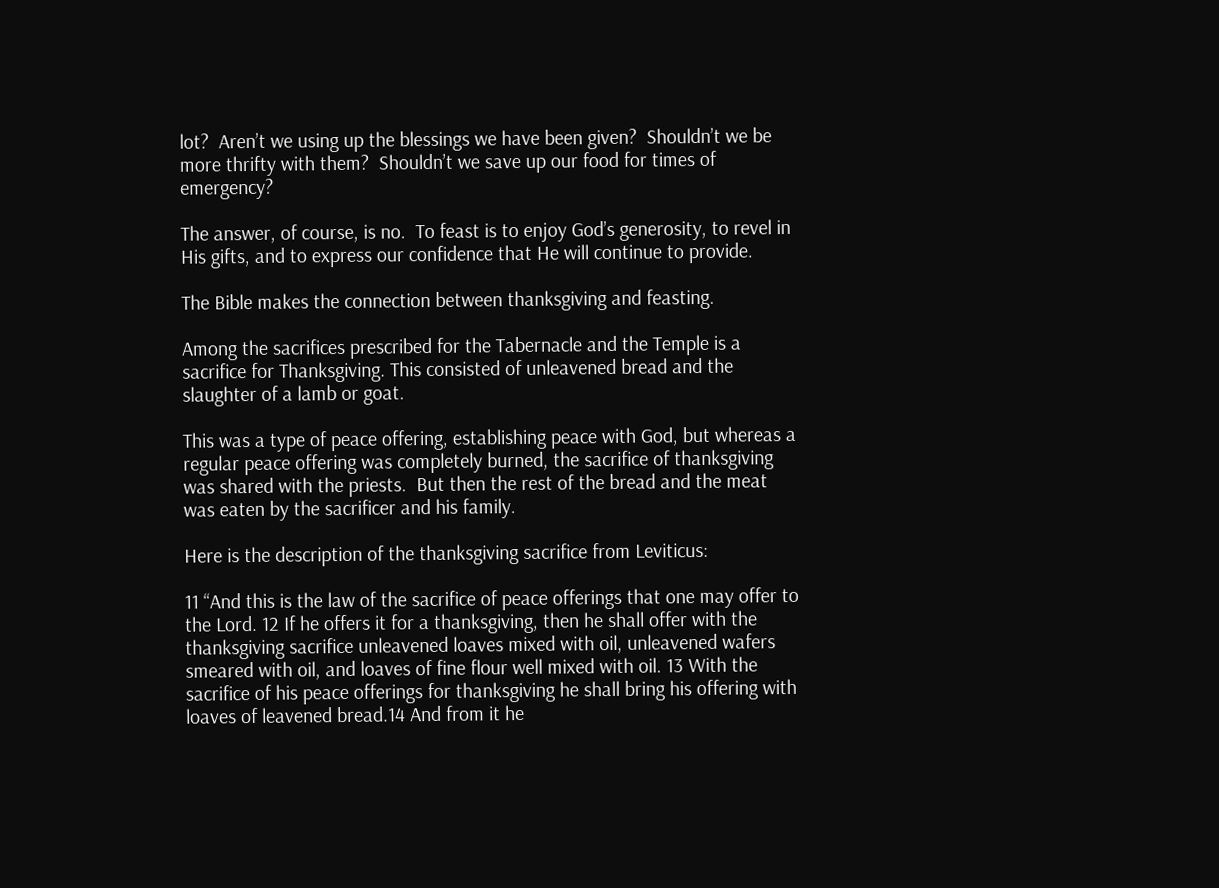lot?  Aren’t we using up the blessings we have been given?  Shouldn’t we be more thrifty with them?  Shouldn’t we save up our food for times of emergency?

The answer, of course, is no.  To feast is to enjoy God’s generosity, to revel in His gifts, and to express our confidence that He will continue to provide.

The Bible makes the connection between thanksgiving and feasting.

Among the sacrifices prescribed for the Tabernacle and the Temple is a sacrifice for Thanksgiving. This consisted of unleavened bread and the slaughter of a lamb or goat.

This was a type of peace offering, establishing peace with God, but whereas a regular peace offering was completely burned, the sacrifice of thanksgiving was shared with the priests.  But then the rest of the bread and the meat was eaten by the sacrificer and his family.

Here is the description of the thanksgiving sacrifice from Leviticus:

11 “And this is the law of the sacrifice of peace offerings that one may offer to the Lord. 12 If he offers it for a thanksgiving, then he shall offer with the thanksgiving sacrifice unleavened loaves mixed with oil, unleavened wafers smeared with oil, and loaves of fine flour well mixed with oil. 13 With the sacrifice of his peace offerings for thanksgiving he shall bring his offering with loaves of leavened bread.14 And from it he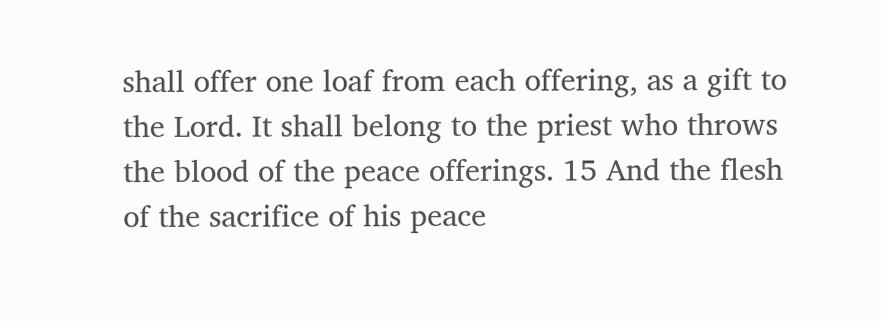shall offer one loaf from each offering, as a gift to the Lord. It shall belong to the priest who throws the blood of the peace offerings. 15 And the flesh of the sacrifice of his peace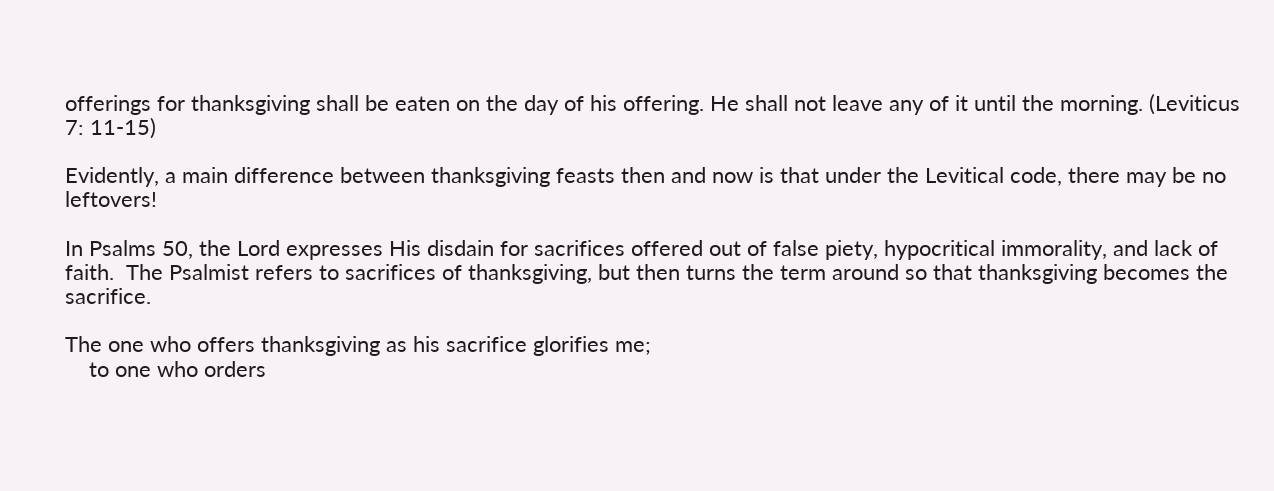offerings for thanksgiving shall be eaten on the day of his offering. He shall not leave any of it until the morning. (Leviticus 7: 11-15)

Evidently, a main difference between thanksgiving feasts then and now is that under the Levitical code, there may be no leftovers!

In Psalms 50, the Lord expresses His disdain for sacrifices offered out of false piety, hypocritical immorality, and lack of faith.  The Psalmist refers to sacrifices of thanksgiving, but then turns the term around so that thanksgiving becomes the sacrifice.

The one who offers thanksgiving as his sacrifice glorifies me;
    to one who orders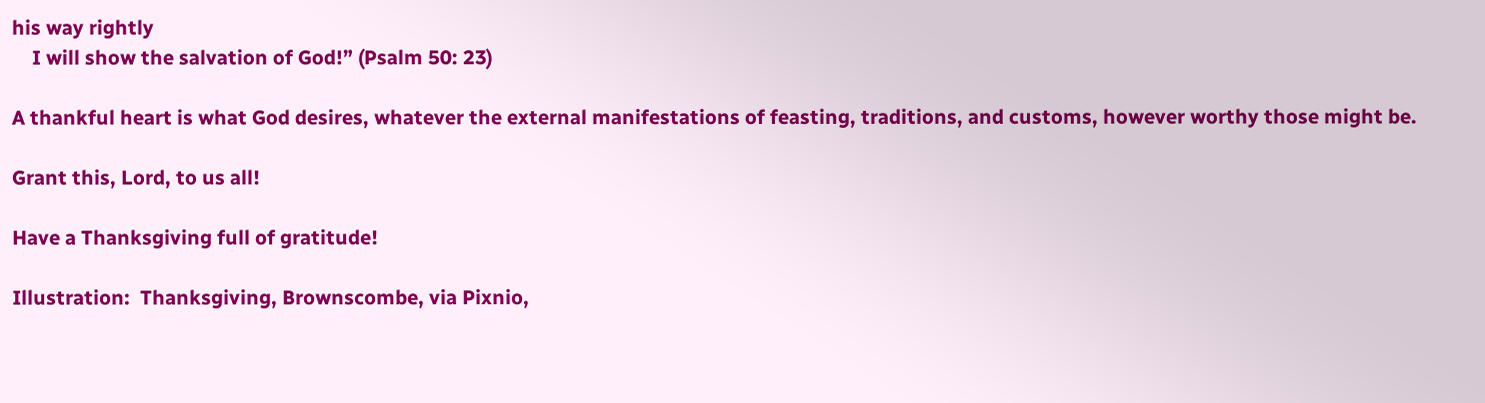his way rightly
    I will show the salvation of God!” (Psalm 50: 23)

A thankful heart is what God desires, whatever the external manifestations of feasting, traditions, and customs, however worthy those might be.

Grant this, Lord, to us all!

Have a Thanksgiving full of gratitude!

Illustration:  Thanksgiving, Brownscombe, via Pixnio,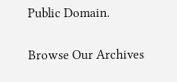Public Domain.


Browse Our Archives